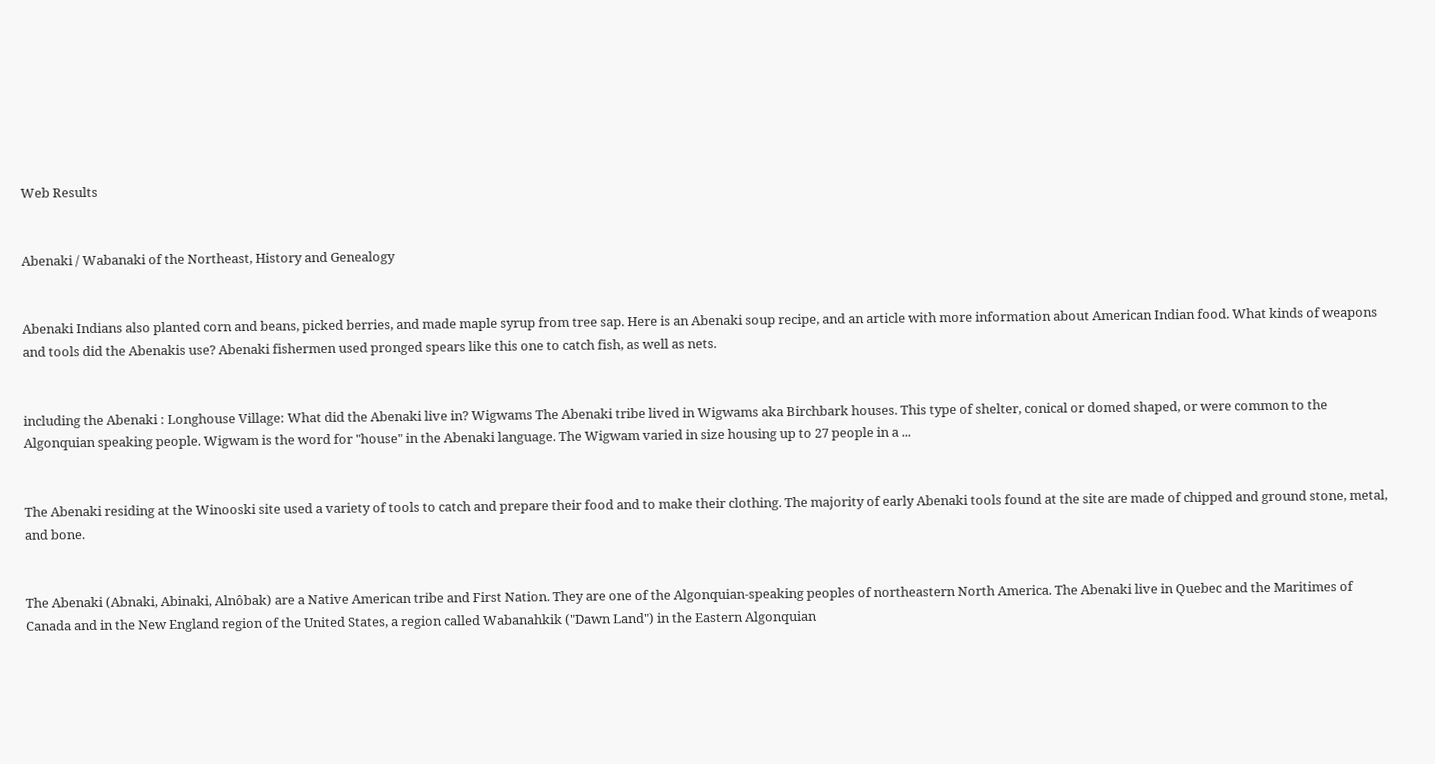Web Results


Abenaki / Wabanaki of the Northeast, History and Genealogy


Abenaki Indians also planted corn and beans, picked berries, and made maple syrup from tree sap. Here is an Abenaki soup recipe, and an article with more information about American Indian food. What kinds of weapons and tools did the Abenakis use? Abenaki fishermen used pronged spears like this one to catch fish, as well as nets.


including the Abenaki : Longhouse Village: What did the Abenaki live in? Wigwams The Abenaki tribe lived in Wigwams aka Birchbark houses. This type of shelter, conical or domed shaped, or were common to the Algonquian speaking people. Wigwam is the word for "house" in the Abenaki language. The Wigwam varied in size housing up to 27 people in a ...


The Abenaki residing at the Winooski site used a variety of tools to catch and prepare their food and to make their clothing. The majority of early Abenaki tools found at the site are made of chipped and ground stone, metal, and bone.


The Abenaki (Abnaki, Abinaki, Alnôbak) are a Native American tribe and First Nation. They are one of the Algonquian-speaking peoples of northeastern North America. The Abenaki live in Quebec and the Maritimes of Canada and in the New England region of the United States, a region called Wabanahkik ("Dawn Land") in the Eastern Algonquian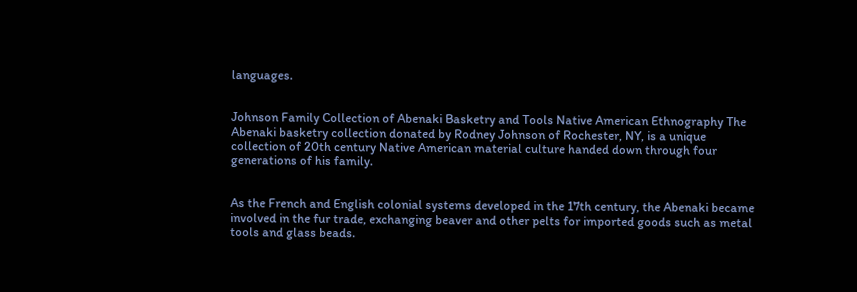languages.


Johnson Family Collection of Abenaki Basketry and Tools Native American Ethnography The Abenaki basketry collection donated by Rodney Johnson of Rochester, NY, is a unique collection of 20th century Native American material culture handed down through four generations of his family.


As the French and English colonial systems developed in the 17th century, the Abenaki became involved in the fur trade, exchanging beaver and other pelts for imported goods such as metal tools and glass beads.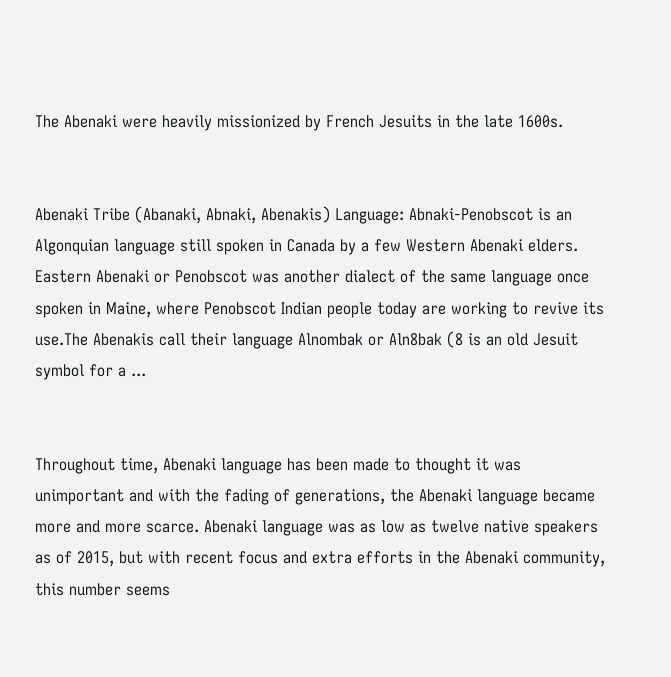The Abenaki were heavily missionized by French Jesuits in the late 1600s.


Abenaki Tribe (Abanaki, Abnaki, Abenakis) Language: Abnaki-Penobscot is an Algonquian language still spoken in Canada by a few Western Abenaki elders. Eastern Abenaki or Penobscot was another dialect of the same language once spoken in Maine, where Penobscot Indian people today are working to revive its use.The Abenakis call their language Alnombak or Aln8bak (8 is an old Jesuit symbol for a ...


Throughout time, Abenaki language has been made to thought it was unimportant and with the fading of generations, the Abenaki language became more and more scarce. Abenaki language was as low as twelve native speakers as of 2015, but with recent focus and extra efforts in the Abenaki community, this number seems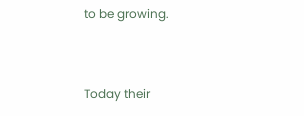to be growing.


Today their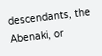descendants, the Abenaki, or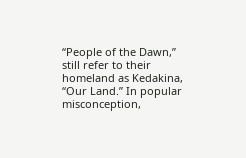“People of the Dawn,” still refer to their homeland as Kedakina, “Our Land.” In popular misconception,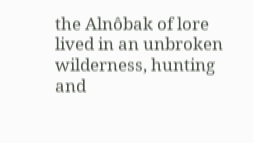the Alnôbak of lore lived in an unbroken wilderness, hunting and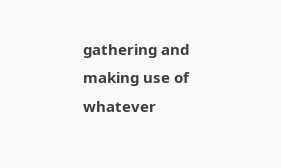gathering and making use of whatever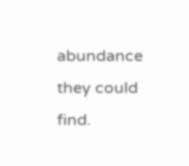abundance they could find.